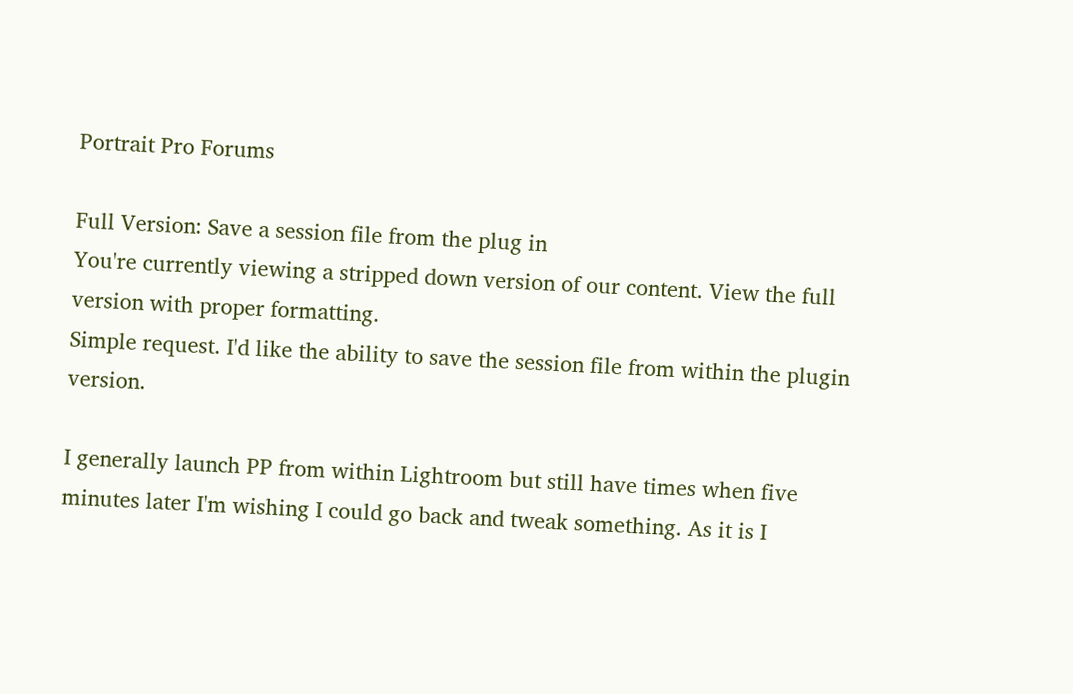Portrait Pro Forums

Full Version: Save a session file from the plug in
You're currently viewing a stripped down version of our content. View the full version with proper formatting.
Simple request. I'd like the ability to save the session file from within the plugin version.

I generally launch PP from within Lightroom but still have times when five minutes later I'm wishing I could go back and tweak something. As it is I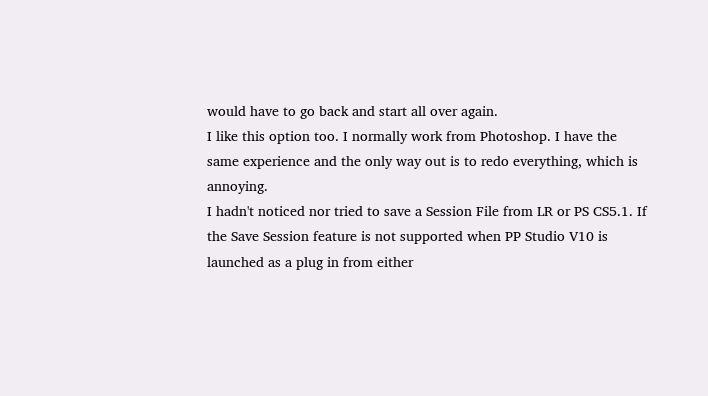would have to go back and start all over again.
I like this option too. I normally work from Photoshop. I have the same experience and the only way out is to redo everything, which is annoying.
I hadn't noticed nor tried to save a Session File from LR or PS CS5.1. If the Save Session feature is not supported when PP Studio V10 is launched as a plug in from either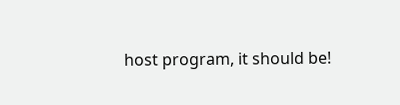host program, it should be!